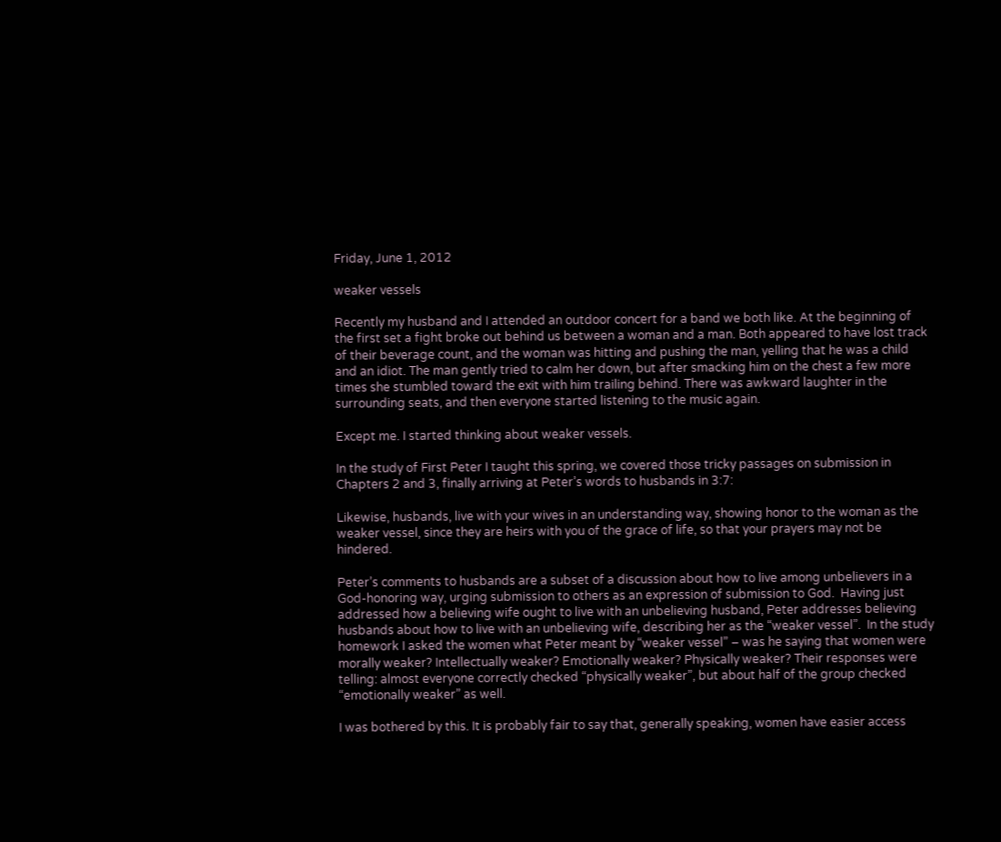Friday, June 1, 2012

weaker vessels

Recently my husband and I attended an outdoor concert for a band we both like. At the beginning of the first set a fight broke out behind us between a woman and a man. Both appeared to have lost track of their beverage count, and the woman was hitting and pushing the man, yelling that he was a child and an idiot. The man gently tried to calm her down, but after smacking him on the chest a few more times she stumbled toward the exit with him trailing behind. There was awkward laughter in the surrounding seats, and then everyone started listening to the music again.

Except me. I started thinking about weaker vessels.

In the study of First Peter I taught this spring, we covered those tricky passages on submission in Chapters 2 and 3, finally arriving at Peter’s words to husbands in 3:7:

Likewise, husbands, live with your wives in an understanding way, showing honor to the woman as the weaker vessel, since they are heirs with you of the grace of life, so that your prayers may not be hindered.

Peter’s comments to husbands are a subset of a discussion about how to live among unbelievers in a God-honoring way, urging submission to others as an expression of submission to God.  Having just addressed how a believing wife ought to live with an unbelieving husband, Peter addresses believing husbands about how to live with an unbelieving wife, describing her as the “weaker vessel”.  In the study homework I asked the women what Peter meant by “weaker vessel” – was he saying that women were morally weaker? Intellectually weaker? Emotionally weaker? Physically weaker? Their responses were telling: almost everyone correctly checked “physically weaker”, but about half of the group checked “emotionally weaker” as well.

I was bothered by this. It is probably fair to say that, generally speaking, women have easier access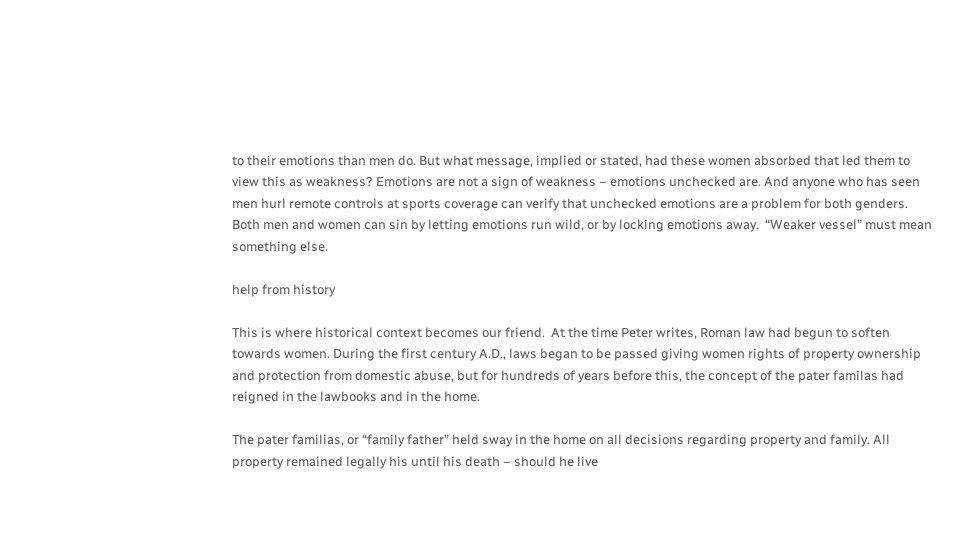to their emotions than men do. But what message, implied or stated, had these women absorbed that led them to view this as weakness? Emotions are not a sign of weakness – emotions unchecked are. And anyone who has seen men hurl remote controls at sports coverage can verify that unchecked emotions are a problem for both genders. Both men and women can sin by letting emotions run wild, or by locking emotions away.  “Weaker vessel” must mean something else.

help from history

This is where historical context becomes our friend.  At the time Peter writes, Roman law had begun to soften towards women. During the first century A.D., laws began to be passed giving women rights of property ownership and protection from domestic abuse, but for hundreds of years before this, the concept of the pater familas had reigned in the lawbooks and in the home.

The pater familias, or “family father” held sway in the home on all decisions regarding property and family. All property remained legally his until his death – should he live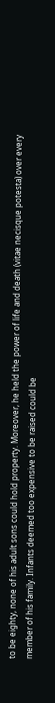to be eighty, none of his adult sons could hold property. Moreover, he held the power of life and death (vitae necisque potesta) over every member of his family. Infants deemed too expensive to be raised could be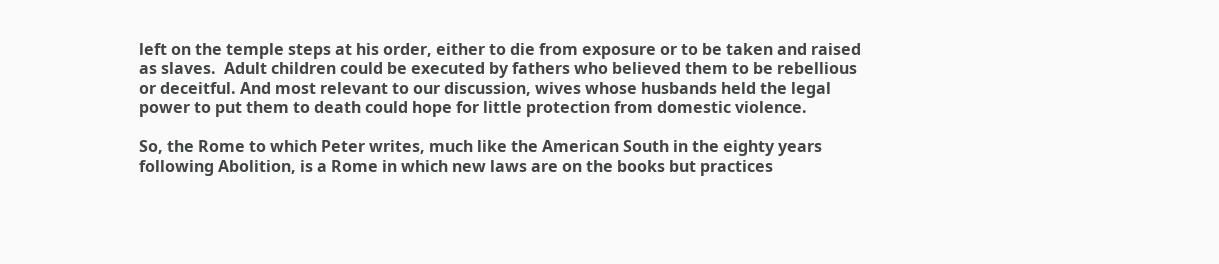left on the temple steps at his order, either to die from exposure or to be taken and raised as slaves.  Adult children could be executed by fathers who believed them to be rebellious or deceitful. And most relevant to our discussion, wives whose husbands held the legal power to put them to death could hope for little protection from domestic violence.

So, the Rome to which Peter writes, much like the American South in the eighty years following Abolition, is a Rome in which new laws are on the books but practices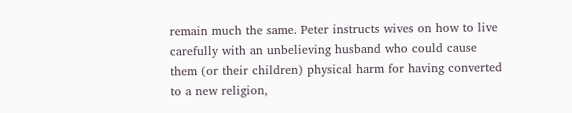remain much the same. Peter instructs wives on how to live carefully with an unbelieving husband who could cause them (or their children) physical harm for having converted to a new religion,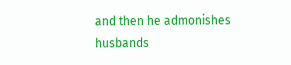and then he admonishes husbands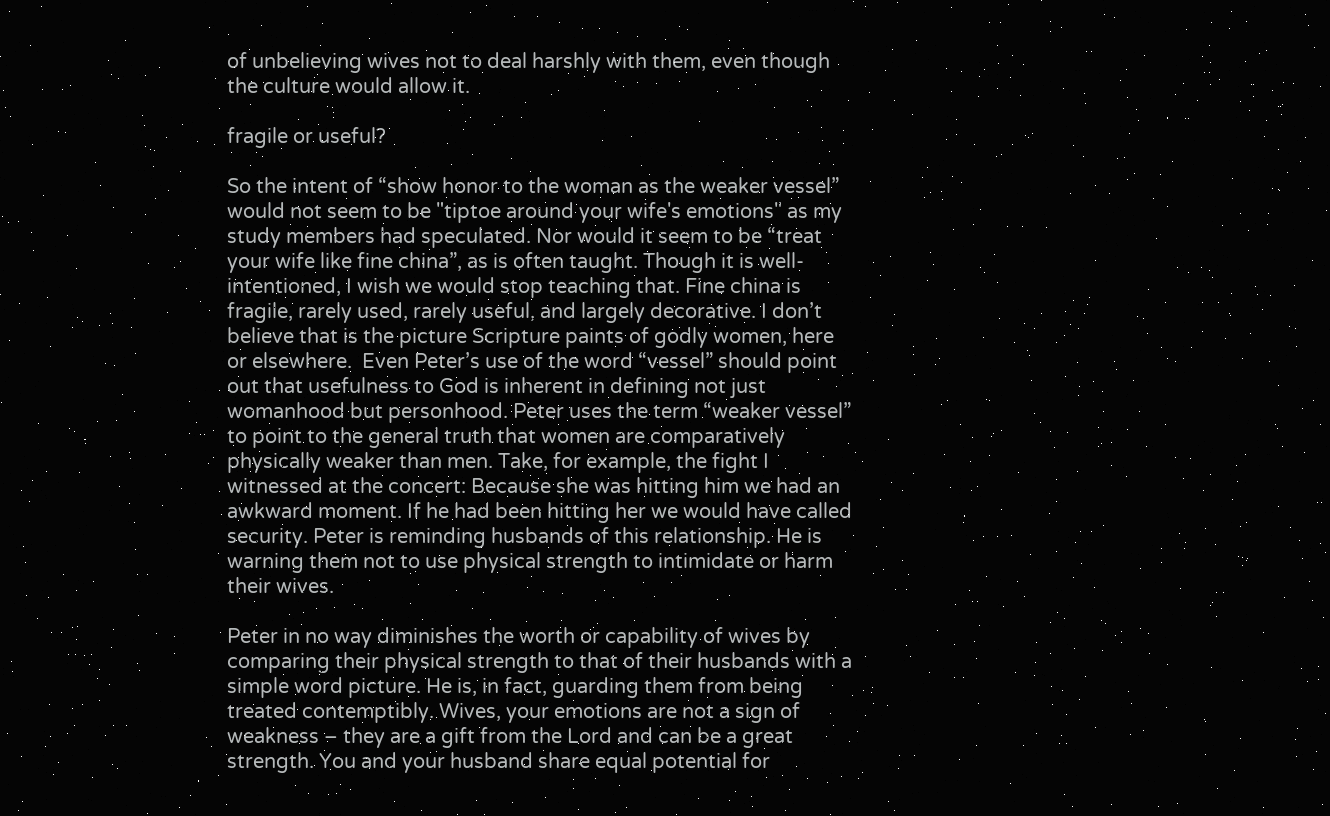of unbelieving wives not to deal harshly with them, even though the culture would allow it.

fragile or useful?

So the intent of “show honor to the woman as the weaker vessel” would not seem to be "tiptoe around your wife's emotions" as my study members had speculated. Nor would it seem to be “treat your wife like fine china”, as is often taught. Though it is well-intentioned, I wish we would stop teaching that. Fine china is fragile, rarely used, rarely useful, and largely decorative. I don’t believe that is the picture Scripture paints of godly women, here or elsewhere.  Even Peter’s use of the word “vessel” should point out that usefulness to God is inherent in defining not just womanhood but personhood. Peter uses the term “weaker vessel” to point to the general truth that women are comparatively physically weaker than men. Take, for example, the fight I witnessed at the concert: Because she was hitting him we had an awkward moment. If he had been hitting her we would have called security. Peter is reminding husbands of this relationship. He is warning them not to use physical strength to intimidate or harm their wives.

Peter in no way diminishes the worth or capability of wives by comparing their physical strength to that of their husbands with a simple word picture. He is, in fact, guarding them from being treated contemptibly. Wives, your emotions are not a sign of weakness – they are a gift from the Lord and can be a great strength. You and your husband share equal potential for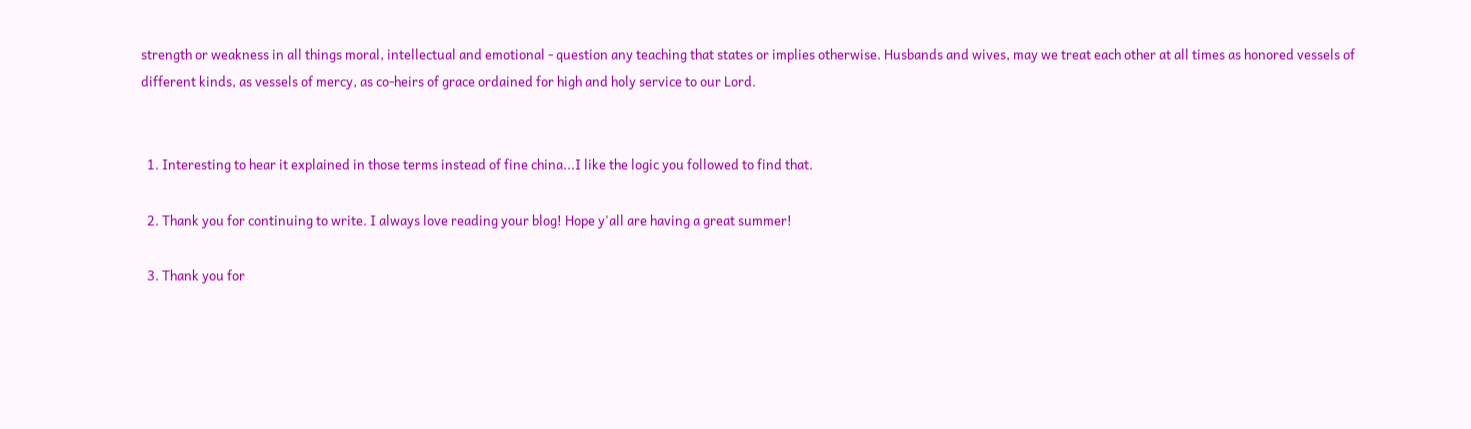strength or weakness in all things moral, intellectual and emotional - question any teaching that states or implies otherwise. Husbands and wives, may we treat each other at all times as honored vessels of different kinds, as vessels of mercy, as co-heirs of grace ordained for high and holy service to our Lord.


  1. Interesting to hear it explained in those terms instead of fine china...I like the logic you followed to find that.

  2. Thank you for continuing to write. I always love reading your blog! Hope y'all are having a great summer!

  3. Thank you for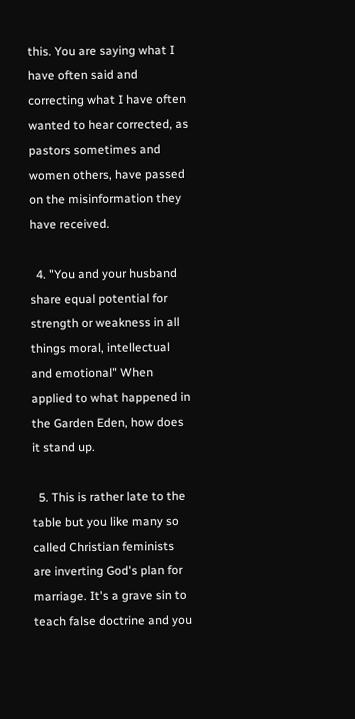this. You are saying what I have often said and correcting what I have often wanted to hear corrected, as pastors sometimes and women others, have passed on the misinformation they have received.

  4. "You and your husband share equal potential for strength or weakness in all things moral, intellectual and emotional" When applied to what happened in the Garden Eden, how does it stand up.

  5. This is rather late to the table but you like many so called Christian feminists are inverting God's plan for marriage. It's a grave sin to teach false doctrine and you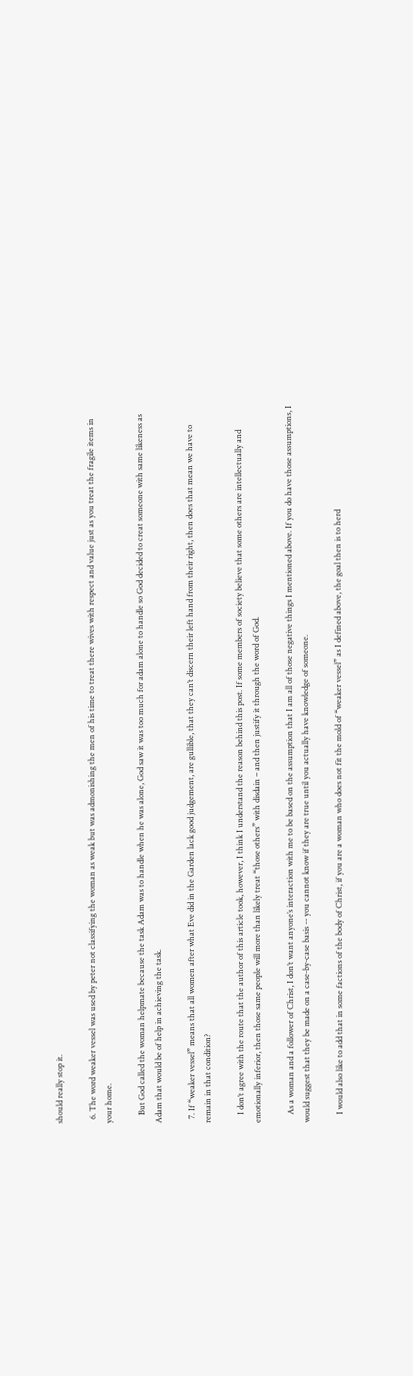should really stop it.

  6. The word weaker vessel was used by peter not classifying the woman as weak but was admonishing the men of his time to treat there wives with respect and value just as you treat the fragile items in your home.

    But God called the woman helpmate because the task Adam was to handle when he was alone, God saw it was too much for adam alone to handle so God decided to creat someone with same likeness as Adam that would be of help in achieving the task.

  7. If “weaker vessel” means that all women after what Eve did in the Garden lack good judgement, are gullible, that they can’t discern their left hand from their right, then does that mean we have to remain in that condition?

    I don’t agree with the route that the author of this article took, however, I think I understand the reason behind this post. If some members of society believe that some others are intellectually and emotionally inferior, then those same people will more than likely treat “those others” with disdain – and then justify it through the word of God.

    As a woman and a follower of Christ, I don’t want anyone’s interaction with me to be based on the assumption that I am all of those negative things I mentioned above. If you do have those assumptions, I would suggest that they be made on a case-by-case basis -- you cannot know if they are true until you actually have knowledge of someone.

    I would also like to add that in some factions of the body of Christ, if you are a woman who does not fit the mold of “weaker vessel” as I defined above, the goal then is to herd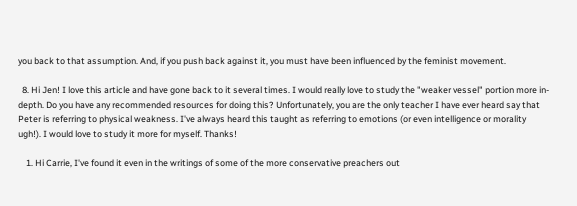you back to that assumption. And, if you push back against it, you must have been influenced by the feminist movement.

  8. Hi Jen! I love this article and have gone back to it several times. I would really love to study the "weaker vessel" portion more in-depth. Do you have any recommended resources for doing this? Unfortunately, you are the only teacher I have ever heard say that Peter is referring to physical weakness. I've always heard this taught as referring to emotions (or even intelligence or morality ugh!). I would love to study it more for myself. Thanks!

    1. Hi Carrie, I've found it even in the writings of some of the more conservative preachers out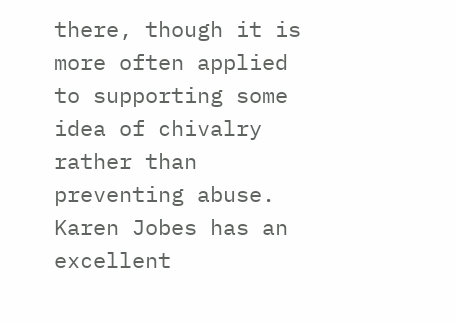there, though it is more often applied to supporting some idea of chivalry rather than preventing abuse. Karen Jobes has an excellent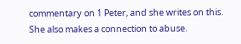commentary on 1 Peter, and she writes on this. She also makes a connection to abuse.